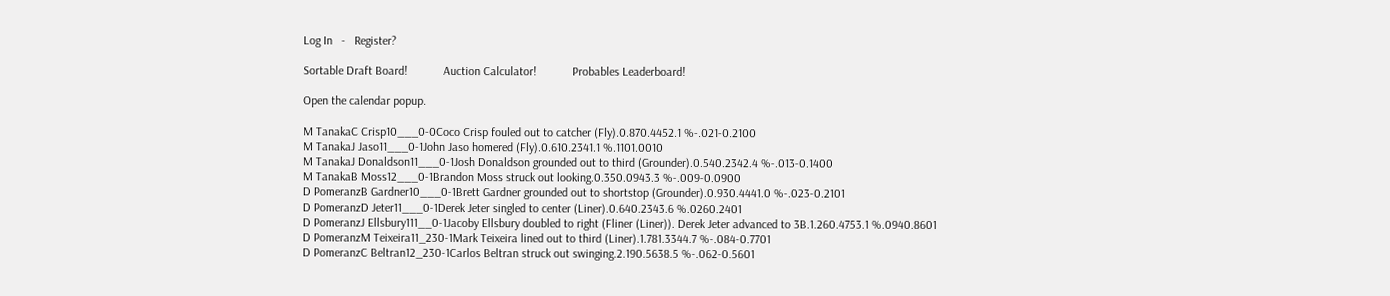Log In   -   Register?

Sortable Draft Board!            Auction Calculator!            Probables Leaderboard!

Open the calendar popup.

M TanakaC Crisp10___0-0Coco Crisp fouled out to catcher (Fly).0.870.4452.1 %-.021-0.2100
M TanakaJ Jaso11___0-1John Jaso homered (Fly).0.610.2341.1 %.1101.0010
M TanakaJ Donaldson11___0-1Josh Donaldson grounded out to third (Grounder).0.540.2342.4 %-.013-0.1400
M TanakaB Moss12___0-1Brandon Moss struck out looking.0.350.0943.3 %-.009-0.0900
D PomeranzB Gardner10___0-1Brett Gardner grounded out to shortstop (Grounder).0.930.4441.0 %-.023-0.2101
D PomeranzD Jeter11___0-1Derek Jeter singled to center (Liner).0.640.2343.6 %.0260.2401
D PomeranzJ Ellsbury111__0-1Jacoby Ellsbury doubled to right (Fliner (Liner)). Derek Jeter advanced to 3B.1.260.4753.1 %.0940.8601
D PomeranzM Teixeira11_230-1Mark Teixeira lined out to third (Liner).1.781.3344.7 %-.084-0.7701
D PomeranzC Beltran12_230-1Carlos Beltran struck out swinging.2.190.5638.5 %-.062-0.5601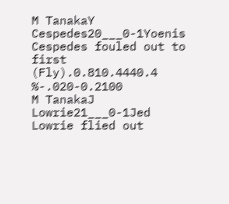M TanakaY Cespedes20___0-1Yoenis Cespedes fouled out to first (Fly).0.810.4440.4 %-.020-0.2100
M TanakaJ Lowrie21___0-1Jed Lowrie flied out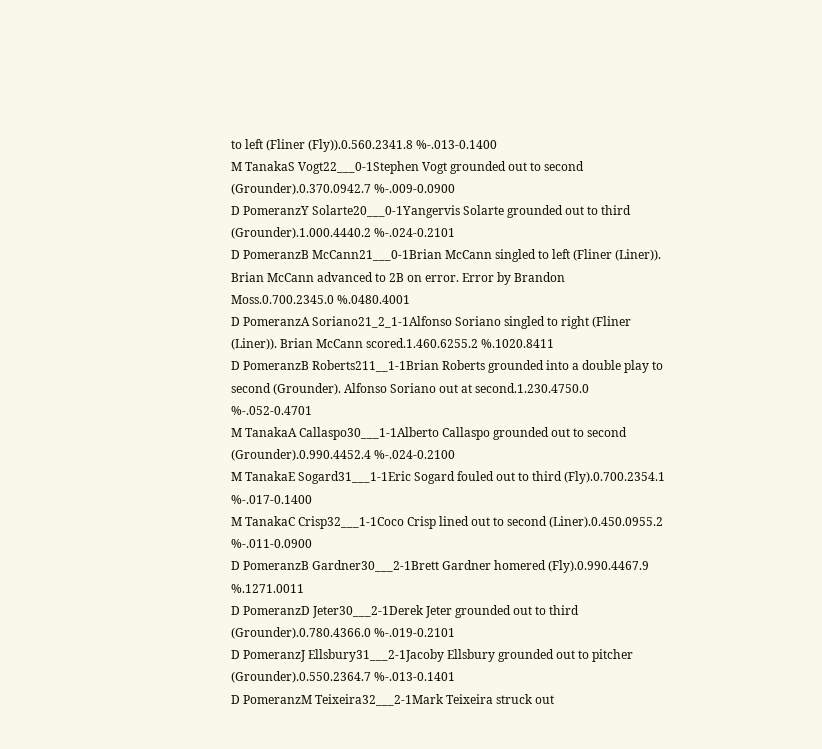to left (Fliner (Fly)).0.560.2341.8 %-.013-0.1400
M TanakaS Vogt22___0-1Stephen Vogt grounded out to second (Grounder).0.370.0942.7 %-.009-0.0900
D PomeranzY Solarte20___0-1Yangervis Solarte grounded out to third (Grounder).1.000.4440.2 %-.024-0.2101
D PomeranzB McCann21___0-1Brian McCann singled to left (Fliner (Liner)). Brian McCann advanced to 2B on error. Error by Brandon Moss.0.700.2345.0 %.0480.4001
D PomeranzA Soriano21_2_1-1Alfonso Soriano singled to right (Fliner (Liner)). Brian McCann scored.1.460.6255.2 %.1020.8411
D PomeranzB Roberts211__1-1Brian Roberts grounded into a double play to second (Grounder). Alfonso Soriano out at second.1.230.4750.0 %-.052-0.4701
M TanakaA Callaspo30___1-1Alberto Callaspo grounded out to second (Grounder).0.990.4452.4 %-.024-0.2100
M TanakaE Sogard31___1-1Eric Sogard fouled out to third (Fly).0.700.2354.1 %-.017-0.1400
M TanakaC Crisp32___1-1Coco Crisp lined out to second (Liner).0.450.0955.2 %-.011-0.0900
D PomeranzB Gardner30___2-1Brett Gardner homered (Fly).0.990.4467.9 %.1271.0011
D PomeranzD Jeter30___2-1Derek Jeter grounded out to third (Grounder).0.780.4366.0 %-.019-0.2101
D PomeranzJ Ellsbury31___2-1Jacoby Ellsbury grounded out to pitcher (Grounder).0.550.2364.7 %-.013-0.1401
D PomeranzM Teixeira32___2-1Mark Teixeira struck out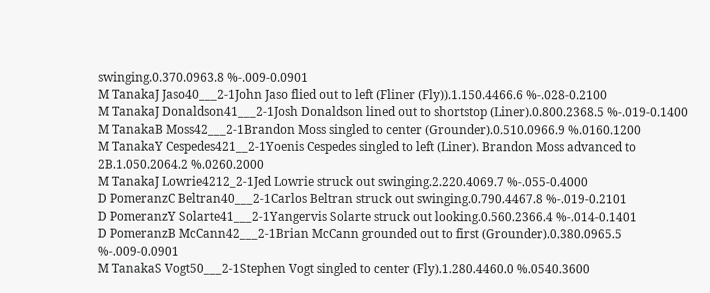swinging.0.370.0963.8 %-.009-0.0901
M TanakaJ Jaso40___2-1John Jaso flied out to left (Fliner (Fly)).1.150.4466.6 %-.028-0.2100
M TanakaJ Donaldson41___2-1Josh Donaldson lined out to shortstop (Liner).0.800.2368.5 %-.019-0.1400
M TanakaB Moss42___2-1Brandon Moss singled to center (Grounder).0.510.0966.9 %.0160.1200
M TanakaY Cespedes421__2-1Yoenis Cespedes singled to left (Liner). Brandon Moss advanced to 2B.1.050.2064.2 %.0260.2000
M TanakaJ Lowrie4212_2-1Jed Lowrie struck out swinging.2.220.4069.7 %-.055-0.4000
D PomeranzC Beltran40___2-1Carlos Beltran struck out swinging.0.790.4467.8 %-.019-0.2101
D PomeranzY Solarte41___2-1Yangervis Solarte struck out looking.0.560.2366.4 %-.014-0.1401
D PomeranzB McCann42___2-1Brian McCann grounded out to first (Grounder).0.380.0965.5 %-.009-0.0901
M TanakaS Vogt50___2-1Stephen Vogt singled to center (Fly).1.280.4460.0 %.0540.3600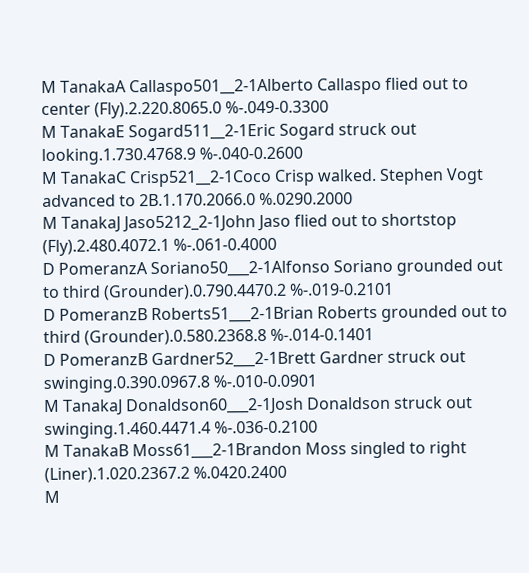M TanakaA Callaspo501__2-1Alberto Callaspo flied out to center (Fly).2.220.8065.0 %-.049-0.3300
M TanakaE Sogard511__2-1Eric Sogard struck out looking.1.730.4768.9 %-.040-0.2600
M TanakaC Crisp521__2-1Coco Crisp walked. Stephen Vogt advanced to 2B.1.170.2066.0 %.0290.2000
M TanakaJ Jaso5212_2-1John Jaso flied out to shortstop (Fly).2.480.4072.1 %-.061-0.4000
D PomeranzA Soriano50___2-1Alfonso Soriano grounded out to third (Grounder).0.790.4470.2 %-.019-0.2101
D PomeranzB Roberts51___2-1Brian Roberts grounded out to third (Grounder).0.580.2368.8 %-.014-0.1401
D PomeranzB Gardner52___2-1Brett Gardner struck out swinging.0.390.0967.8 %-.010-0.0901
M TanakaJ Donaldson60___2-1Josh Donaldson struck out swinging.1.460.4471.4 %-.036-0.2100
M TanakaB Moss61___2-1Brandon Moss singled to right (Liner).1.020.2367.2 %.0420.2400
M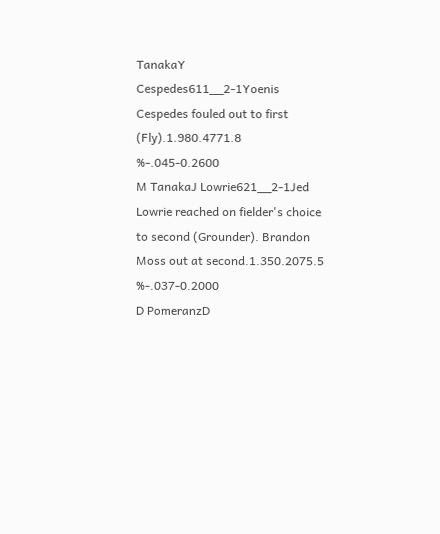TanakaY Cespedes611__2-1Yoenis Cespedes fouled out to first (Fly).1.980.4771.8 %-.045-0.2600
M TanakaJ Lowrie621__2-1Jed Lowrie reached on fielder's choice to second (Grounder). Brandon Moss out at second.1.350.2075.5 %-.037-0.2000
D PomeranzD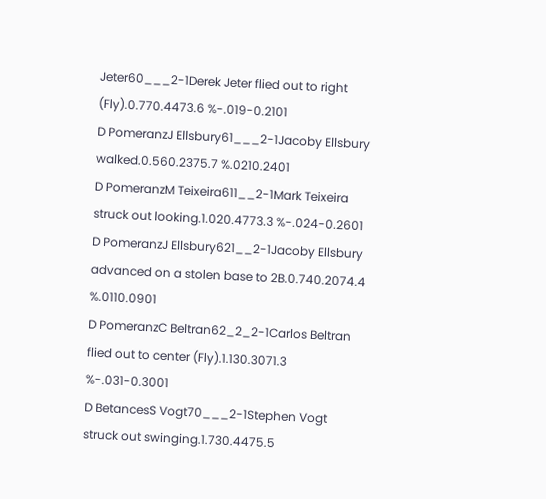Jeter60___2-1Derek Jeter flied out to right (Fly).0.770.4473.6 %-.019-0.2101
D PomeranzJ Ellsbury61___2-1Jacoby Ellsbury walked.0.560.2375.7 %.0210.2401
D PomeranzM Teixeira611__2-1Mark Teixeira struck out looking.1.020.4773.3 %-.024-0.2601
D PomeranzJ Ellsbury621__2-1Jacoby Ellsbury advanced on a stolen base to 2B.0.740.2074.4 %.0110.0901
D PomeranzC Beltran62_2_2-1Carlos Beltran flied out to center (Fly).1.130.3071.3 %-.031-0.3001
D BetancesS Vogt70___2-1Stephen Vogt struck out swinging.1.730.4475.5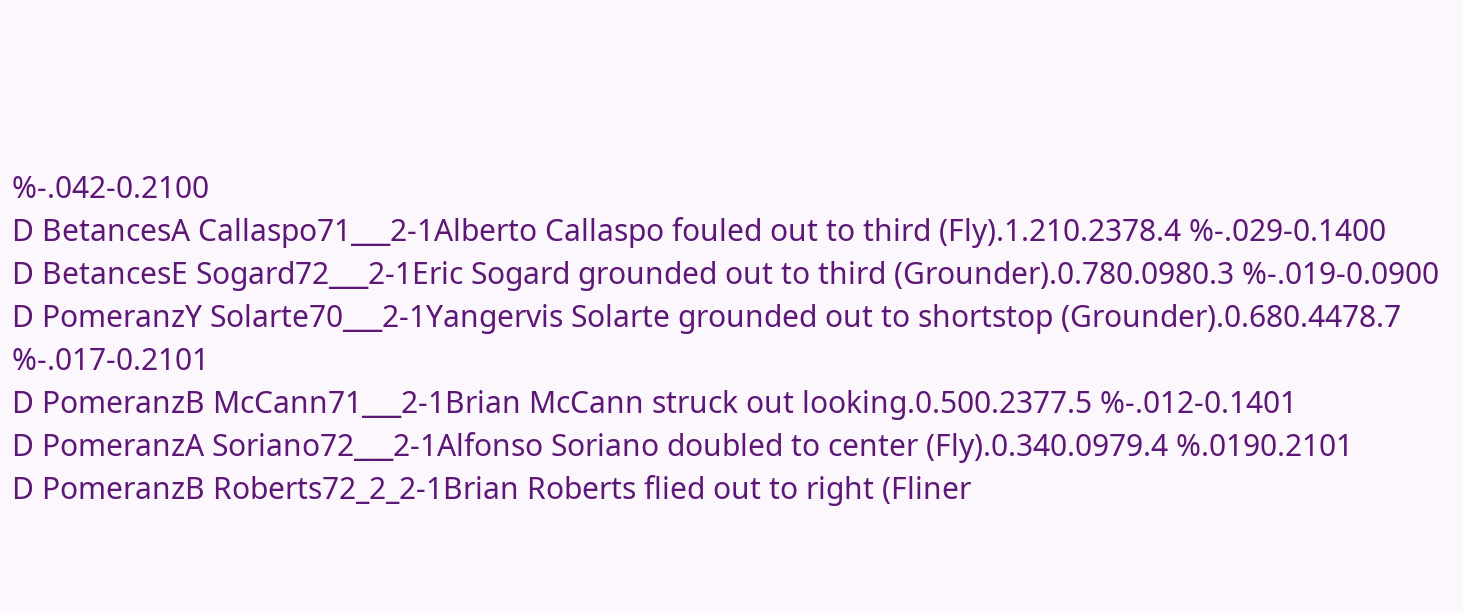%-.042-0.2100
D BetancesA Callaspo71___2-1Alberto Callaspo fouled out to third (Fly).1.210.2378.4 %-.029-0.1400
D BetancesE Sogard72___2-1Eric Sogard grounded out to third (Grounder).0.780.0980.3 %-.019-0.0900
D PomeranzY Solarte70___2-1Yangervis Solarte grounded out to shortstop (Grounder).0.680.4478.7 %-.017-0.2101
D PomeranzB McCann71___2-1Brian McCann struck out looking.0.500.2377.5 %-.012-0.1401
D PomeranzA Soriano72___2-1Alfonso Soriano doubled to center (Fly).0.340.0979.4 %.0190.2101
D PomeranzB Roberts72_2_2-1Brian Roberts flied out to right (Fliner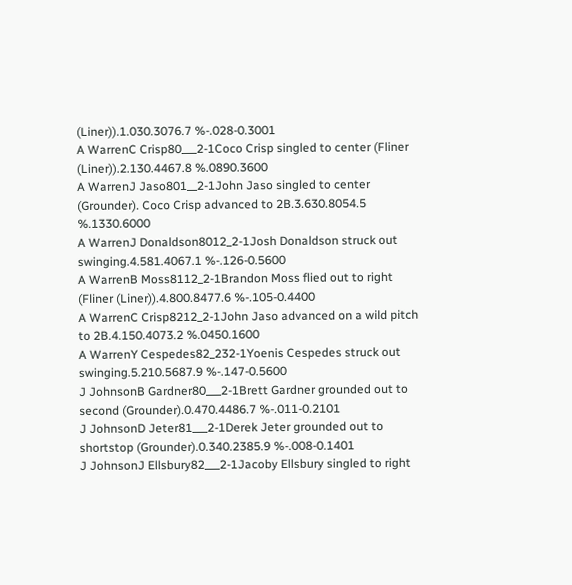(Liner)).1.030.3076.7 %-.028-0.3001
A WarrenC Crisp80___2-1Coco Crisp singled to center (Fliner (Liner)).2.130.4467.8 %.0890.3600
A WarrenJ Jaso801__2-1John Jaso singled to center (Grounder). Coco Crisp advanced to 2B.3.630.8054.5 %.1330.6000
A WarrenJ Donaldson8012_2-1Josh Donaldson struck out swinging.4.581.4067.1 %-.126-0.5600
A WarrenB Moss8112_2-1Brandon Moss flied out to right (Fliner (Liner)).4.800.8477.6 %-.105-0.4400
A WarrenC Crisp8212_2-1John Jaso advanced on a wild pitch to 2B.4.150.4073.2 %.0450.1600
A WarrenY Cespedes82_232-1Yoenis Cespedes struck out swinging.5.210.5687.9 %-.147-0.5600
J JohnsonB Gardner80___2-1Brett Gardner grounded out to second (Grounder).0.470.4486.7 %-.011-0.2101
J JohnsonD Jeter81___2-1Derek Jeter grounded out to shortstop (Grounder).0.340.2385.9 %-.008-0.1401
J JohnsonJ Ellsbury82___2-1Jacoby Ellsbury singled to right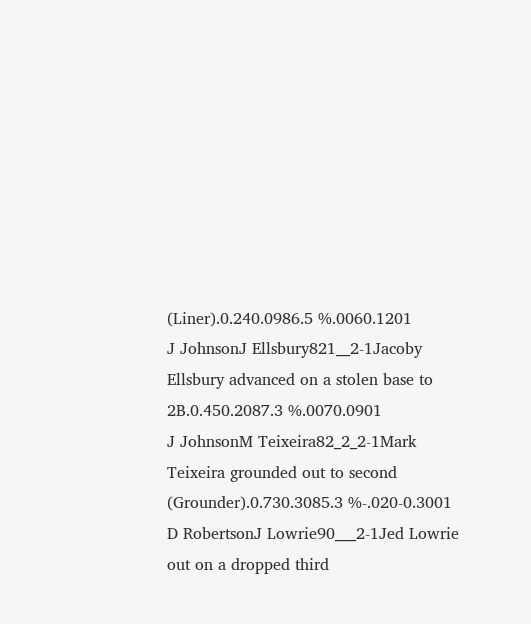(Liner).0.240.0986.5 %.0060.1201
J JohnsonJ Ellsbury821__2-1Jacoby Ellsbury advanced on a stolen base to 2B.0.450.2087.3 %.0070.0901
J JohnsonM Teixeira82_2_2-1Mark Teixeira grounded out to second (Grounder).0.730.3085.3 %-.020-0.3001
D RobertsonJ Lowrie90___2-1Jed Lowrie out on a dropped third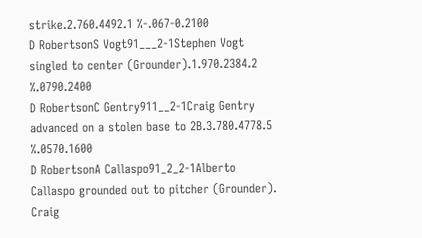strike.2.760.4492.1 %-.067-0.2100
D RobertsonS Vogt91___2-1Stephen Vogt singled to center (Grounder).1.970.2384.2 %.0790.2400
D RobertsonC Gentry911__2-1Craig Gentry advanced on a stolen base to 2B.3.780.4778.5 %.0570.1600
D RobertsonA Callaspo91_2_2-1Alberto Callaspo grounded out to pitcher (Grounder). Craig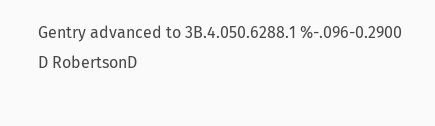Gentry advanced to 3B.4.050.6288.1 %-.096-0.2900
D RobertsonD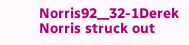Norris92__32-1Derek Norris struck out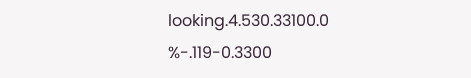looking.4.530.33100.0 %-.119-0.3300